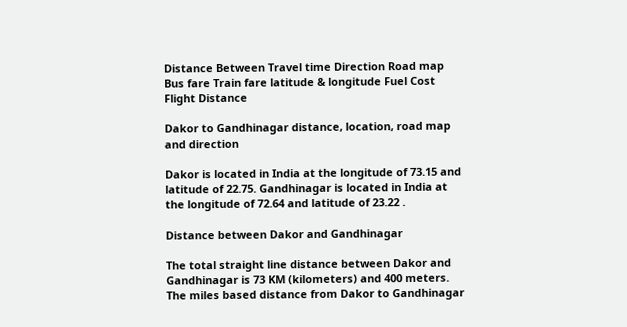Distance Between Travel time Direction Road map Bus fare Train fare latitude & longitude Fuel Cost Flight Distance

Dakor to Gandhinagar distance, location, road map and direction

Dakor is located in India at the longitude of 73.15 and latitude of 22.75. Gandhinagar is located in India at the longitude of 72.64 and latitude of 23.22 .

Distance between Dakor and Gandhinagar

The total straight line distance between Dakor and Gandhinagar is 73 KM (kilometers) and 400 meters. The miles based distance from Dakor to Gandhinagar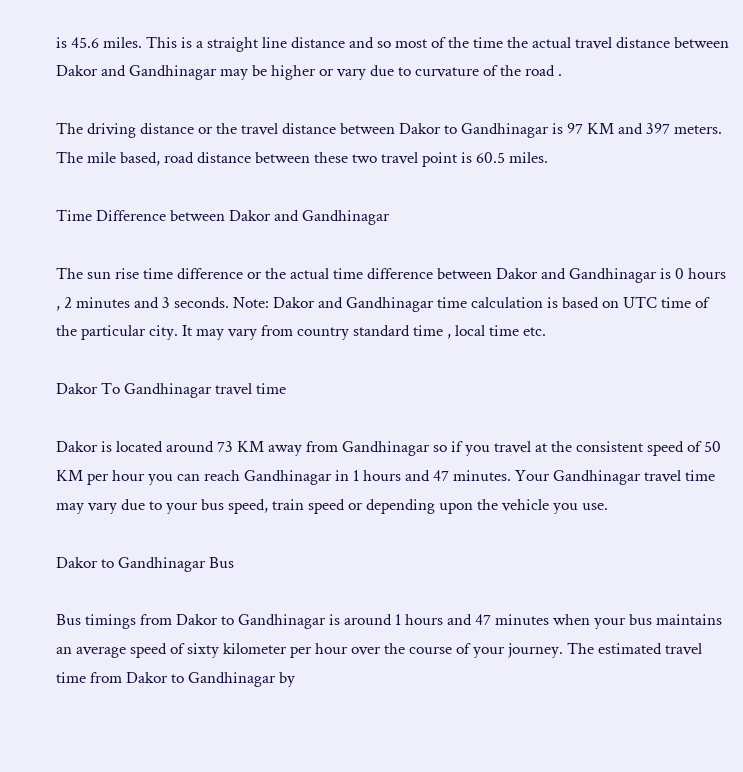is 45.6 miles. This is a straight line distance and so most of the time the actual travel distance between Dakor and Gandhinagar may be higher or vary due to curvature of the road .

The driving distance or the travel distance between Dakor to Gandhinagar is 97 KM and 397 meters. The mile based, road distance between these two travel point is 60.5 miles.

Time Difference between Dakor and Gandhinagar

The sun rise time difference or the actual time difference between Dakor and Gandhinagar is 0 hours , 2 minutes and 3 seconds. Note: Dakor and Gandhinagar time calculation is based on UTC time of the particular city. It may vary from country standard time , local time etc.

Dakor To Gandhinagar travel time

Dakor is located around 73 KM away from Gandhinagar so if you travel at the consistent speed of 50 KM per hour you can reach Gandhinagar in 1 hours and 47 minutes. Your Gandhinagar travel time may vary due to your bus speed, train speed or depending upon the vehicle you use.

Dakor to Gandhinagar Bus

Bus timings from Dakor to Gandhinagar is around 1 hours and 47 minutes when your bus maintains an average speed of sixty kilometer per hour over the course of your journey. The estimated travel time from Dakor to Gandhinagar by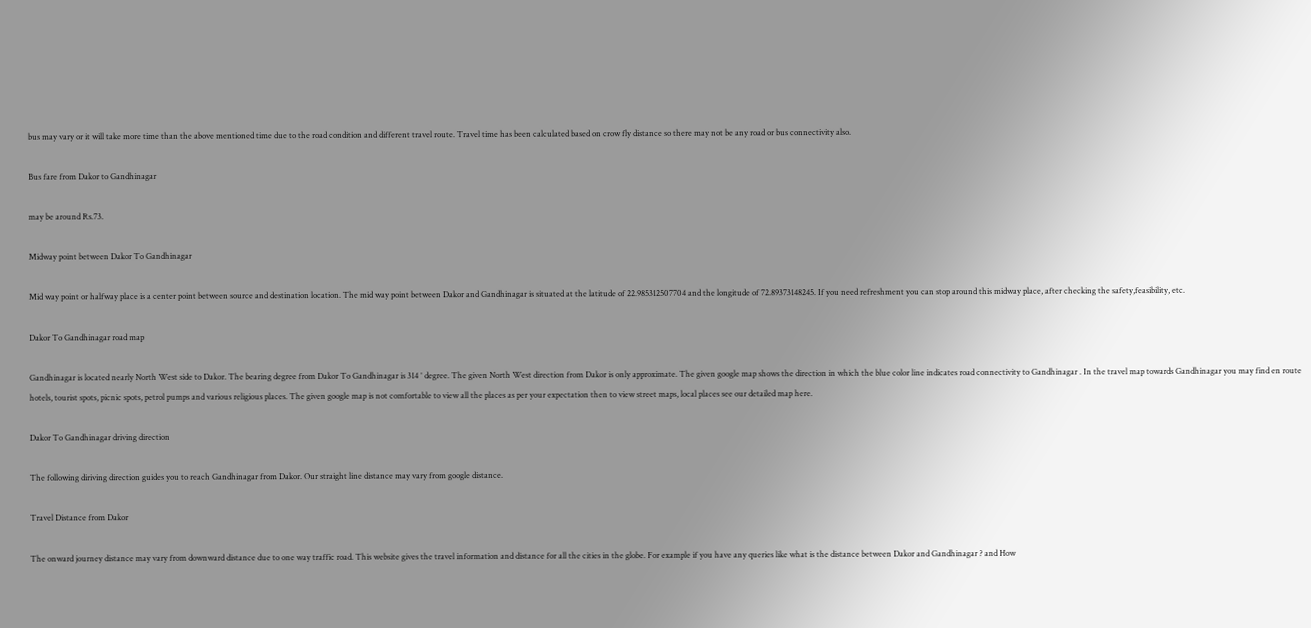bus may vary or it will take more time than the above mentioned time due to the road condition and different travel route. Travel time has been calculated based on crow fly distance so there may not be any road or bus connectivity also.

Bus fare from Dakor to Gandhinagar

may be around Rs.73.

Midway point between Dakor To Gandhinagar

Mid way point or halfway place is a center point between source and destination location. The mid way point between Dakor and Gandhinagar is situated at the latitude of 22.985312507704 and the longitude of 72.89373148245. If you need refreshment you can stop around this midway place, after checking the safety,feasibility, etc.

Dakor To Gandhinagar road map

Gandhinagar is located nearly North West side to Dakor. The bearing degree from Dakor To Gandhinagar is 314 ° degree. The given North West direction from Dakor is only approximate. The given google map shows the direction in which the blue color line indicates road connectivity to Gandhinagar . In the travel map towards Gandhinagar you may find en route hotels, tourist spots, picnic spots, petrol pumps and various religious places. The given google map is not comfortable to view all the places as per your expectation then to view street maps, local places see our detailed map here.

Dakor To Gandhinagar driving direction

The following diriving direction guides you to reach Gandhinagar from Dakor. Our straight line distance may vary from google distance.

Travel Distance from Dakor

The onward journey distance may vary from downward distance due to one way traffic road. This website gives the travel information and distance for all the cities in the globe. For example if you have any queries like what is the distance between Dakor and Gandhinagar ? and How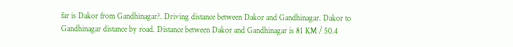far is Dakor from Gandhinagar?. Driving distance between Dakor and Gandhinagar. Dakor to Gandhinagar distance by road. Distance between Dakor and Gandhinagar is 81 KM / 50.4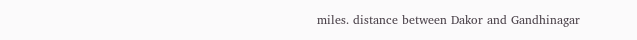miles. distance between Dakor and Gandhinagar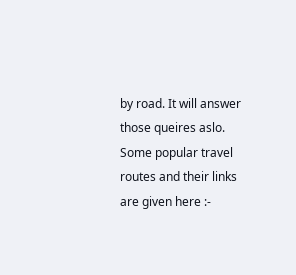by road. It will answer those queires aslo. Some popular travel routes and their links are given here :-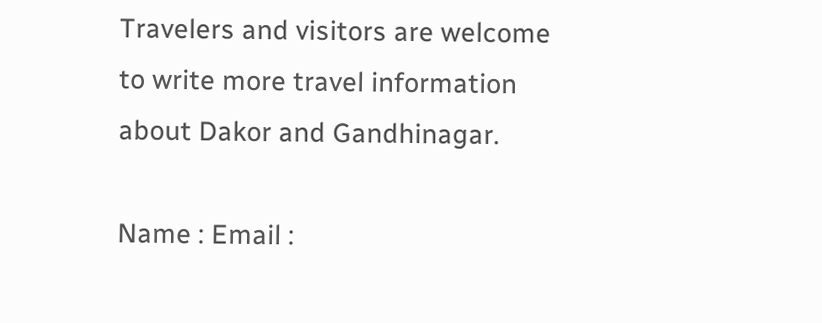Travelers and visitors are welcome to write more travel information about Dakor and Gandhinagar.

Name : Email :